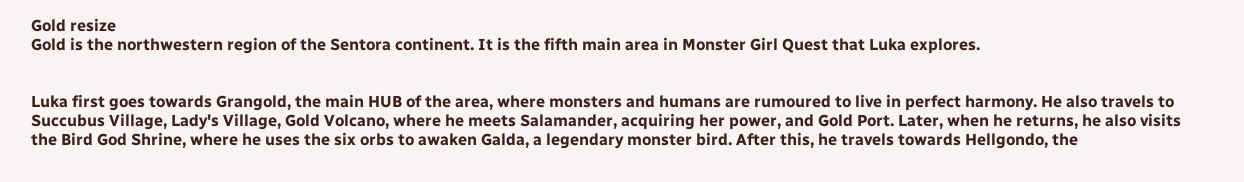Gold resize
Gold is the northwestern region of the Sentora continent. It is the fifth main area in Monster Girl Quest that Luka explores.


Luka first goes towards Grangold, the main HUB of the area, where monsters and humans are rumoured to live in perfect harmony. He also travels to Succubus Village, Lady's Village, Gold Volcano, where he meets Salamander, acquiring her power, and Gold Port. Later, when he returns, he also visits the Bird God Shrine, where he uses the six orbs to awaken Galda, a legendary monster bird. After this, he travels towards Hellgondo, the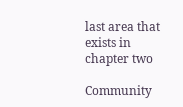last area that exists in chapter two

Community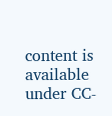content is available under CC-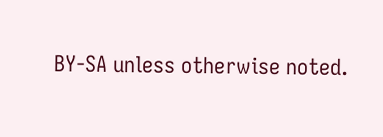BY-SA unless otherwise noted.